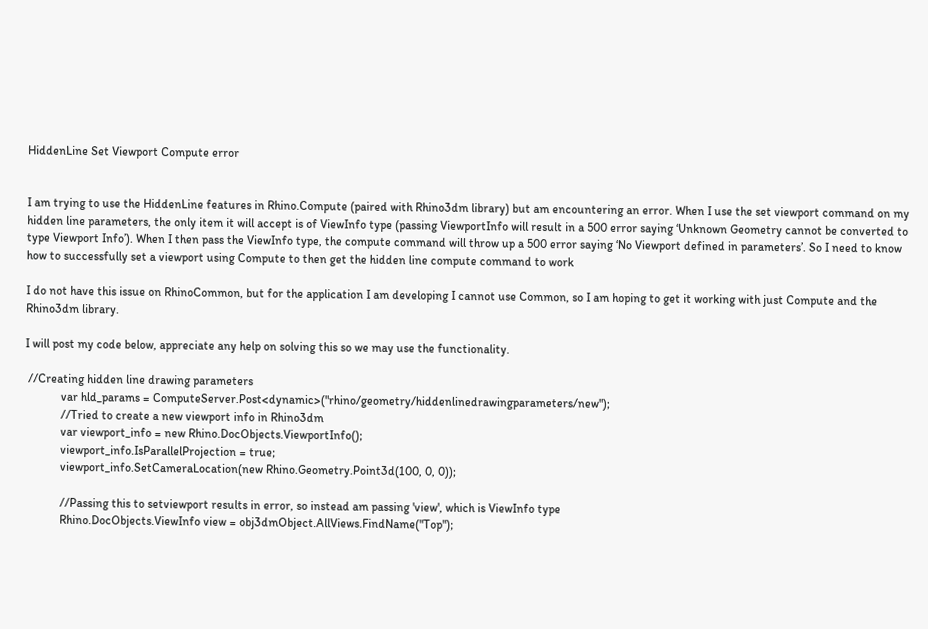HiddenLine Set Viewport Compute error


I am trying to use the HiddenLine features in Rhino.Compute (paired with Rhino3dm library) but am encountering an error. When I use the set viewport command on my hidden line parameters, the only item it will accept is of ViewInfo type (passing ViewportInfo will result in a 500 error saying ‘Unknown Geometry cannot be converted to type Viewport Info’). When I then pass the ViewInfo type, the compute command will throw up a 500 error saying ‘No Viewport defined in parameters’. So I need to know how to successfully set a viewport using Compute to then get the hidden line compute command to work

I do not have this issue on RhinoCommon, but for the application I am developing I cannot use Common, so I am hoping to get it working with just Compute and the Rhino3dm library.

I will post my code below, appreciate any help on solving this so we may use the functionality.

 //Creating hidden line drawing parameters
            var hld_params = ComputeServer.Post<dynamic>("rhino/geometry/hiddenlinedrawingparameters/new");
            //Tried to create a new viewport info in Rhino3dm
            var viewport_info = new Rhino.DocObjects.ViewportInfo();
            viewport_info.IsParallelProjection = true;
            viewport_info.SetCameraLocation(new Rhino.Geometry.Point3d(100, 0, 0));

            //Passing this to setviewport results in error, so instead am passing 'view', which is ViewInfo type
            Rhino.DocObjects.ViewInfo view = obj3dmObject.AllViews.FindName("Top");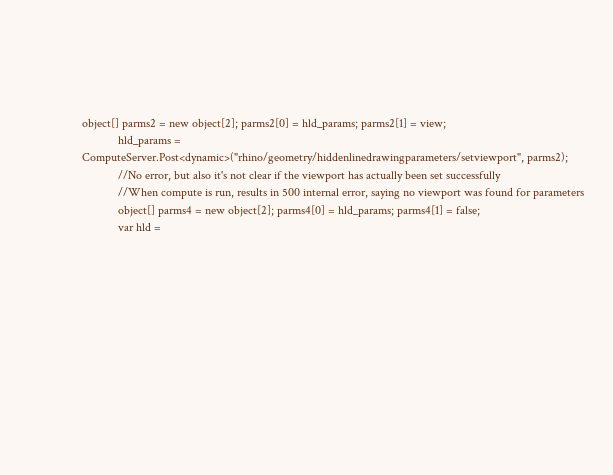object[] parms2 = new object[2]; parms2[0] = hld_params; parms2[1] = view;
            hld_params = ComputeServer.Post<dynamic>("rhino/geometry/hiddenlinedrawingparameters/setviewport", parms2);
            //No error, but also it's not clear if the viewport has actually been set successfully
            //When compute is run, results in 500 internal error, saying no viewport was found for parameters
            object[] parms4 = new object[2]; parms4[0] = hld_params; parms4[1] = false;
            var hld =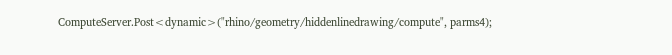ComputeServer.Post<dynamic>("rhino/geometry/hiddenlinedrawing/compute", parms4);